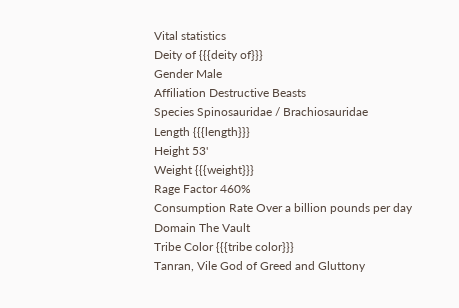Vital statistics
Deity of {{{deity of}}}
Gender Male
Affiliation Destructive Beasts
Species Spinosauridae / Brachiosauridae
Length {{{length}}}
Height 53'
Weight {{{weight}}}
Rage Factor 460%
Consumption Rate Over a billion pounds per day
Domain The Vault
Tribe Color {{{tribe color}}}
Tanran, Vile God of Greed and Gluttony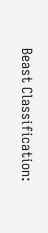Beast Classification: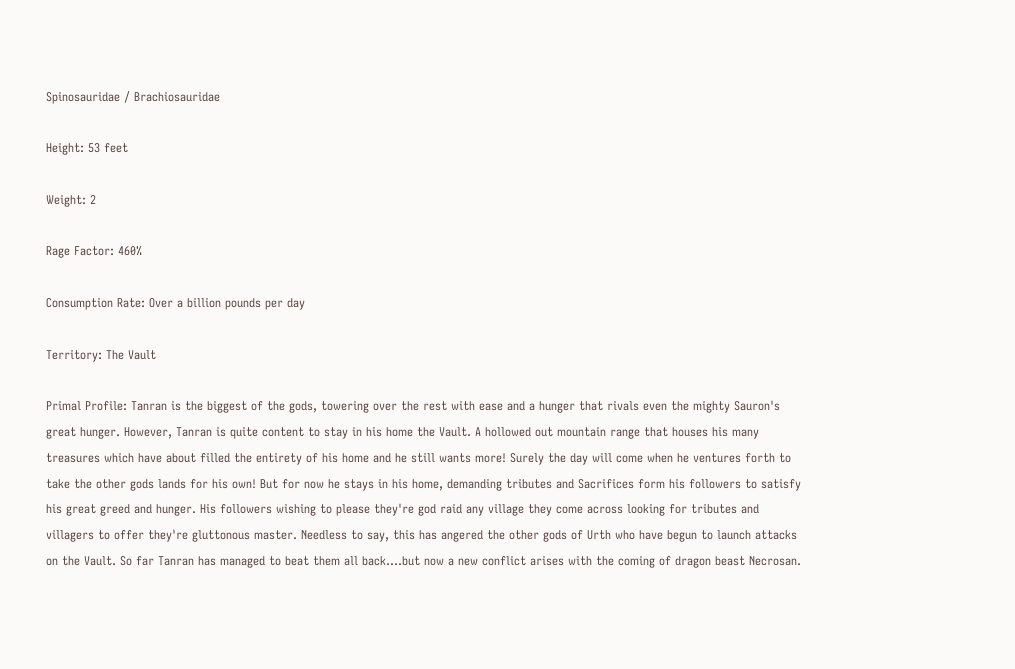Spinosauridae / Brachiosauridae

Height: 53 feet

Weight: 2

Rage Factor: 460%

Consumption Rate: Over a billion pounds per day

Territory: The Vault

Primal Profile: Tanran is the biggest of the gods, towering over the rest with ease and a hunger that rivals even the mighty Sauron's great hunger. However, Tanran is quite content to stay in his home the Vault. A hollowed out mountain range that houses his many treasures which have about filled the entirety of his home and he still wants more! Surely the day will come when he ventures forth to take the other gods lands for his own! But for now he stays in his home, demanding tributes and Sacrifices form his followers to satisfy his great greed and hunger. His followers wishing to please they're god raid any village they come across looking for tributes and villagers to offer they're gluttonous master. Needless to say, this has angered the other gods of Urth who have begun to launch attacks on the Vault. So far Tanran has managed to beat them all back....but now a new conflict arises with the coming of dragon beast Necrosan.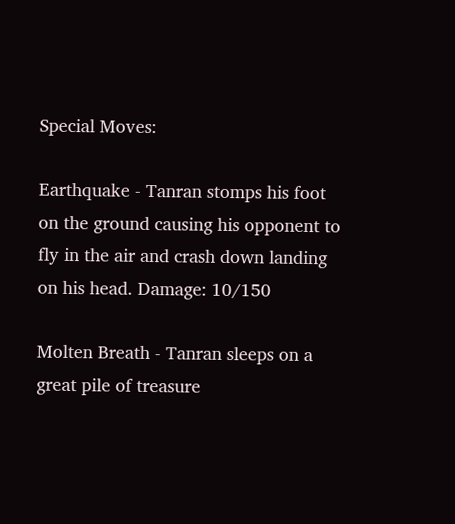Special Moves:

Earthquake - Tanran stomps his foot on the ground causing his opponent to fly in the air and crash down landing on his head. Damage: 10/150

Molten Breath - Tanran sleeps on a great pile of treasure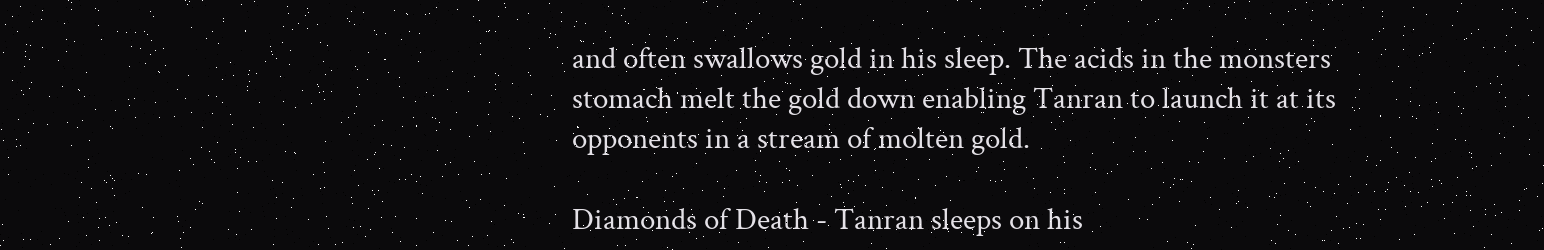and often swallows gold in his sleep. The acids in the monsters stomach melt the gold down enabling Tanran to launch it at its opponents in a stream of molten gold.

Diamonds of Death - Tanran sleeps on his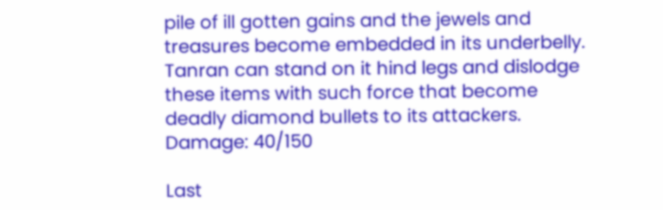pile of ill gotten gains and the jewels and treasures become embedded in its underbelly. Tanran can stand on it hind legs and dislodge these items with such force that become deadly diamond bullets to its attackers. Damage: 40/150

Last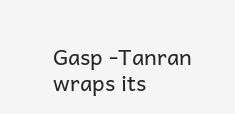Gasp -Tanran wraps its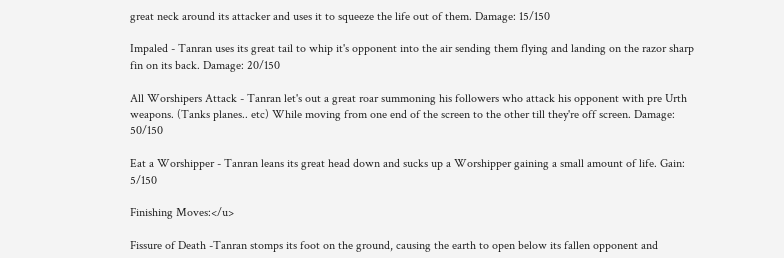great neck around its attacker and uses it to squeeze the life out of them. Damage: 15/150

Impaled - Tanran uses its great tail to whip it's opponent into the air sending them flying and landing on the razor sharp fin on its back. Damage: 20/150

All Worshipers Attack - Tanran let's out a great roar summoning his followers who attack his opponent with pre Urth weapons. (Tanks planes.. etc) While moving from one end of the screen to the other till they're off screen. Damage: 50/150

Eat a Worshipper - Tanran leans its great head down and sucks up a Worshipper gaining a small amount of life. Gain: 5/150

Finishing Moves:</u>

Fissure of Death -Tanran stomps its foot on the ground, causing the earth to open below its fallen opponent and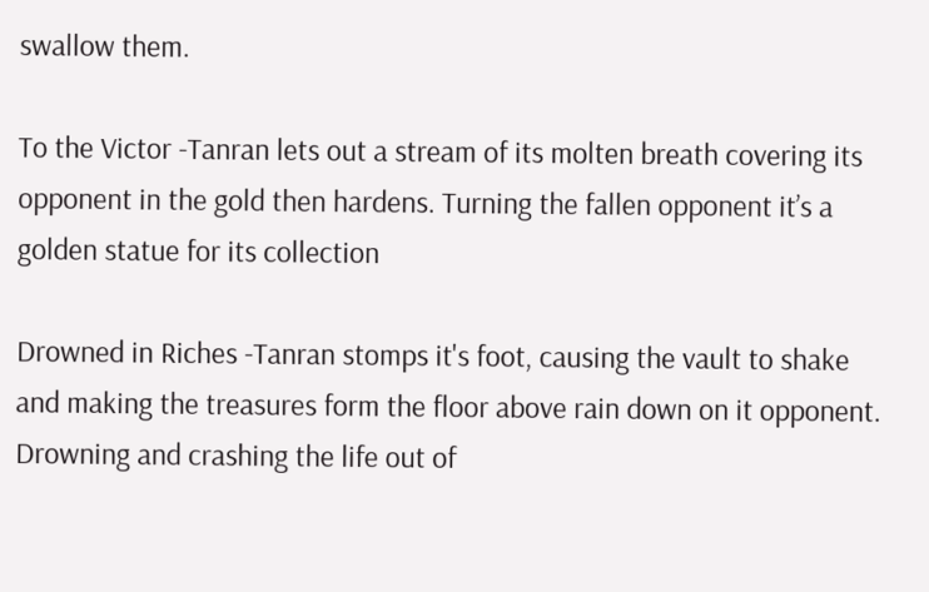swallow them.

To the Victor -Tanran lets out a stream of its molten breath covering its opponent in the gold then hardens. Turning the fallen opponent it’s a golden statue for its collection

Drowned in Riches -Tanran stomps it's foot, causing the vault to shake and making the treasures form the floor above rain down on it opponent. Drowning and crashing the life out of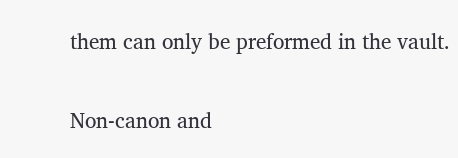them can only be preformed in the vault.

Non-canon and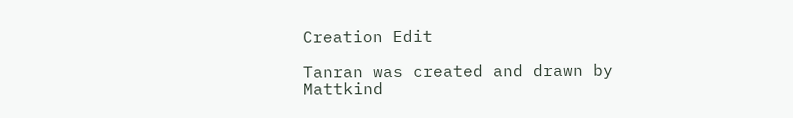Creation Edit

Tanran was created and drawn by Mattkind